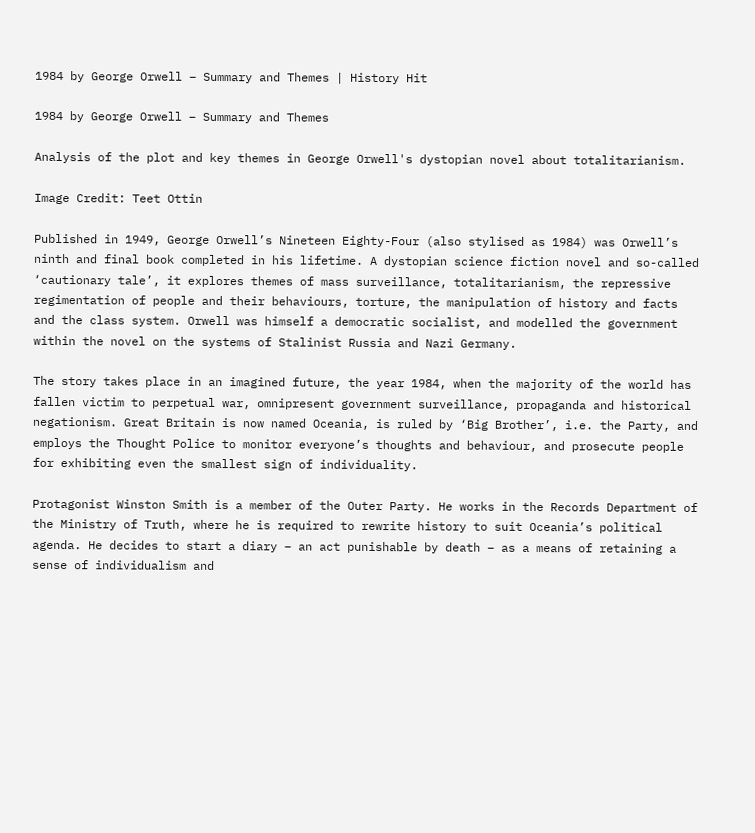1984 by George Orwell – Summary and Themes | History Hit

1984 by George Orwell – Summary and Themes

Analysis of the plot and key themes in George Orwell's dystopian novel about totalitarianism.

Image Credit: Teet Ottin

Published in 1949, George Orwell’s Nineteen Eighty-Four (also stylised as 1984) was Orwell’s ninth and final book completed in his lifetime. A dystopian science fiction novel and so-called ‘cautionary tale’, it explores themes of mass surveillance, totalitarianism, the repressive regimentation of people and their behaviours, torture, the manipulation of history and facts and the class system. Orwell was himself a democratic socialist, and modelled the government within the novel on the systems of Stalinist Russia and Nazi Germany.

The story takes place in an imagined future, the year 1984, when the majority of the world has fallen victim to perpetual war, omnipresent government surveillance, propaganda and historical negationism. Great Britain is now named Oceania, is ruled by ‘Big Brother’, i.e. the Party, and employs the Thought Police to monitor everyone’s thoughts and behaviour, and prosecute people for exhibiting even the smallest sign of individuality.

Protagonist Winston Smith is a member of the Outer Party. He works in the Records Department of the Ministry of Truth, where he is required to rewrite history to suit Oceania’s political agenda. He decides to start a diary – an act punishable by death – as a means of retaining a sense of individualism and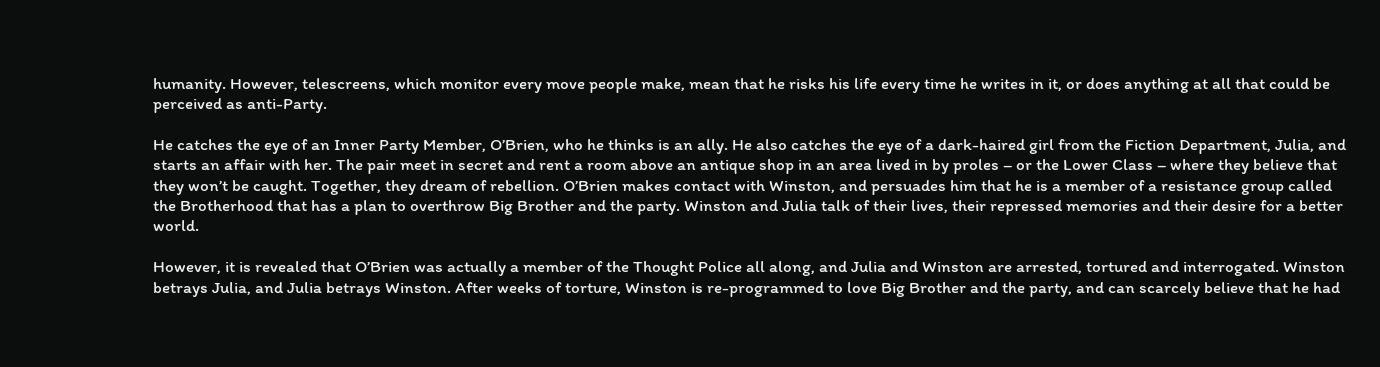humanity. However, telescreens, which monitor every move people make, mean that he risks his life every time he writes in it, or does anything at all that could be perceived as anti-Party.

He catches the eye of an Inner Party Member, O’Brien, who he thinks is an ally. He also catches the eye of a dark-haired girl from the Fiction Department, Julia, and starts an affair with her. The pair meet in secret and rent a room above an antique shop in an area lived in by proles – or the Lower Class – where they believe that they won’t be caught. Together, they dream of rebellion. O’Brien makes contact with Winston, and persuades him that he is a member of a resistance group called the Brotherhood that has a plan to overthrow Big Brother and the party. Winston and Julia talk of their lives, their repressed memories and their desire for a better world.

However, it is revealed that O’Brien was actually a member of the Thought Police all along, and Julia and Winston are arrested, tortured and interrogated. Winston betrays Julia, and Julia betrays Winston. After weeks of torture, Winston is re-programmed to love Big Brother and the party, and can scarcely believe that he had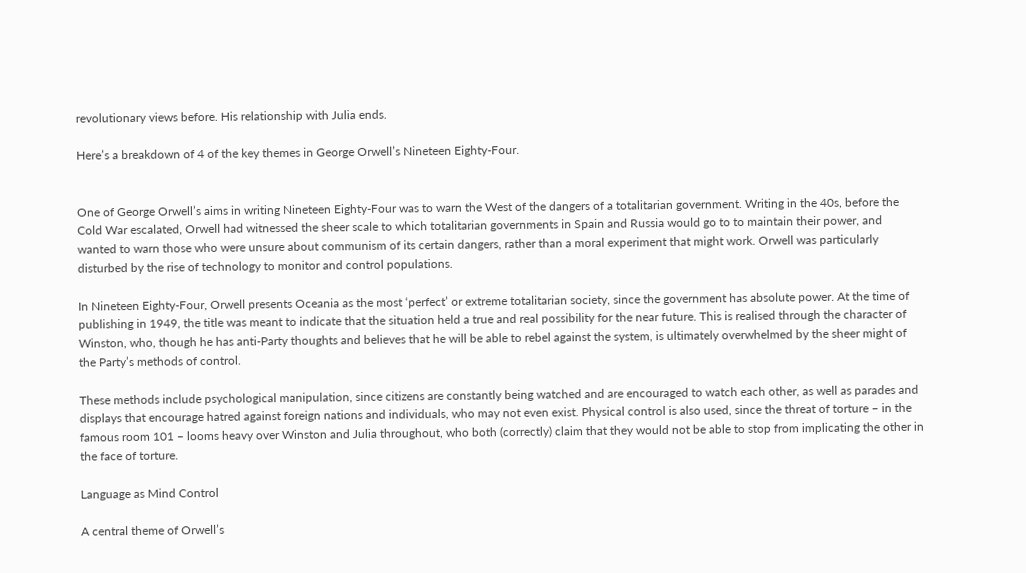revolutionary views before. His relationship with Julia ends.

Here’s a breakdown of 4 of the key themes in George Orwell’s Nineteen Eighty-Four.


One of George Orwell’s aims in writing Nineteen Eighty-Four was to warn the West of the dangers of a totalitarian government. Writing in the 40s, before the Cold War escalated, Orwell had witnessed the sheer scale to which totalitarian governments in Spain and Russia would go to to maintain their power, and wanted to warn those who were unsure about communism of its certain dangers, rather than a moral experiment that might work. Orwell was particularly disturbed by the rise of technology to monitor and control populations.

In Nineteen Eighty-Four, Orwell presents Oceania as the most ‘perfect’ or extreme totalitarian society, since the government has absolute power. At the time of publishing in 1949, the title was meant to indicate that the situation held a true and real possibility for the near future. This is realised through the character of Winston, who, though he has anti-Party thoughts and believes that he will be able to rebel against the system, is ultimately overwhelmed by the sheer might of the Party’s methods of control.

These methods include psychological manipulation, since citizens are constantly being watched and are encouraged to watch each other, as well as parades and displays that encourage hatred against foreign nations and individuals, who may not even exist. Physical control is also used, since the threat of torture – in the famous room 101 – looms heavy over Winston and Julia throughout, who both (correctly) claim that they would not be able to stop from implicating the other in the face of torture.

Language as Mind Control

A central theme of Orwell’s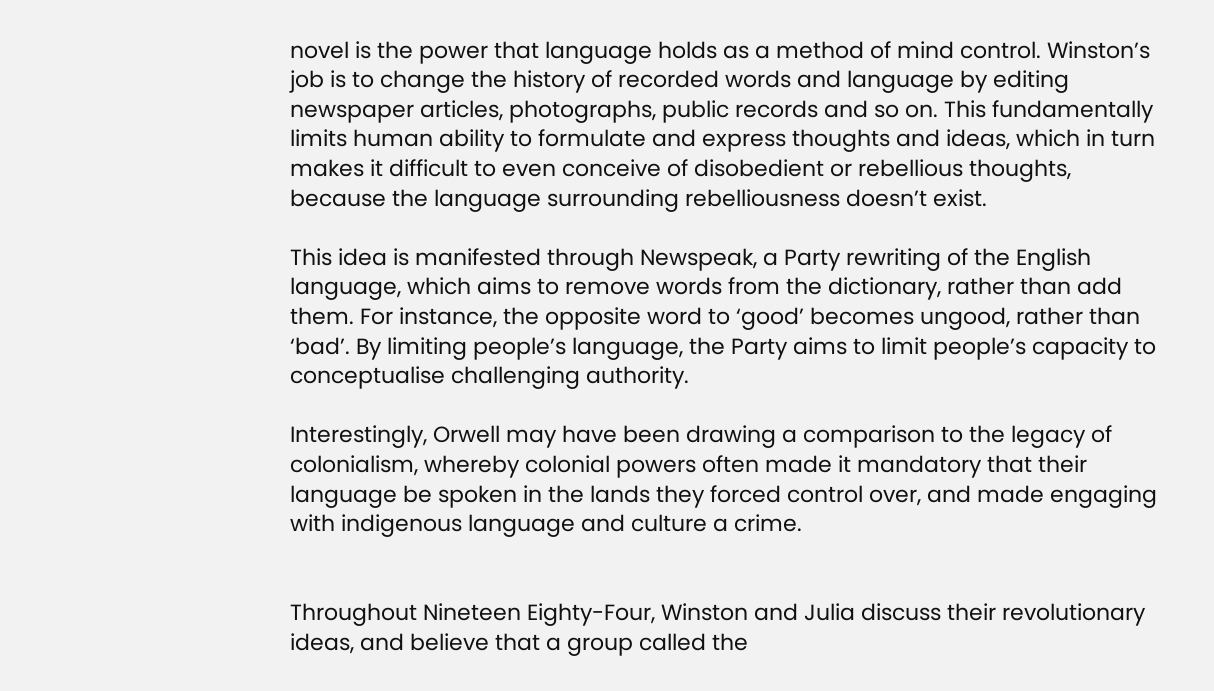novel is the power that language holds as a method of mind control. Winston’s job is to change the history of recorded words and language by editing newspaper articles, photographs, public records and so on. This fundamentally limits human ability to formulate and express thoughts and ideas, which in turn makes it difficult to even conceive of disobedient or rebellious thoughts, because the language surrounding rebelliousness doesn’t exist.

This idea is manifested through Newspeak, a Party rewriting of the English language, which aims to remove words from the dictionary, rather than add them. For instance, the opposite word to ‘good’ becomes ungood, rather than ‘bad’. By limiting people’s language, the Party aims to limit people’s capacity to conceptualise challenging authority.

Interestingly, Orwell may have been drawing a comparison to the legacy of colonialism, whereby colonial powers often made it mandatory that their language be spoken in the lands they forced control over, and made engaging with indigenous language and culture a crime.


Throughout Nineteen Eighty-Four, Winston and Julia discuss their revolutionary ideas, and believe that a group called the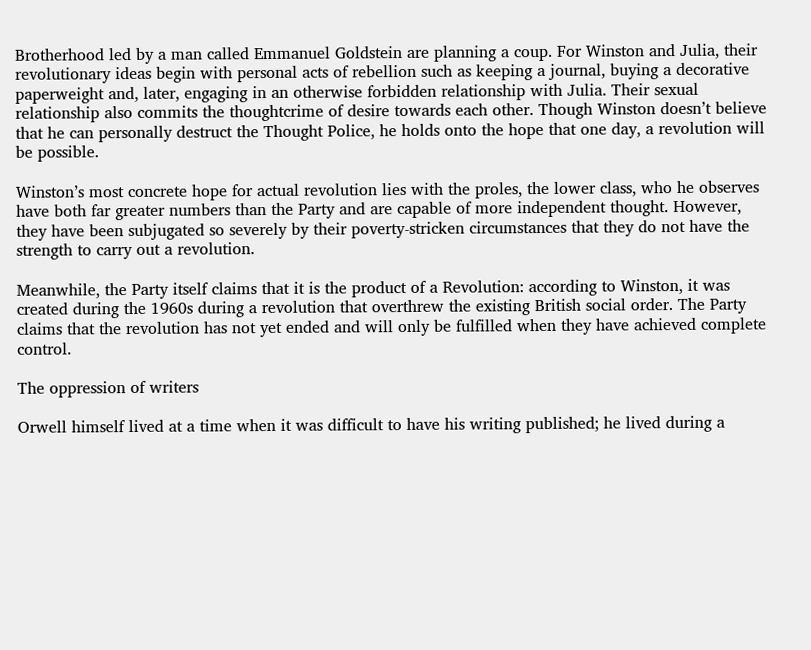Brotherhood led by a man called Emmanuel Goldstein are planning a coup. For Winston and Julia, their revolutionary ideas begin with personal acts of rebellion such as keeping a journal, buying a decorative paperweight and, later, engaging in an otherwise forbidden relationship with Julia. Their sexual relationship also commits the thoughtcrime of desire towards each other. Though Winston doesn’t believe that he can personally destruct the Thought Police, he holds onto the hope that one day, a revolution will be possible.

Winston’s most concrete hope for actual revolution lies with the proles, the lower class, who he observes have both far greater numbers than the Party and are capable of more independent thought. However, they have been subjugated so severely by their poverty-stricken circumstances that they do not have the strength to carry out a revolution.

Meanwhile, the Party itself claims that it is the product of a Revolution: according to Winston, it was created during the 1960s during a revolution that overthrew the existing British social order. The Party claims that the revolution has not yet ended and will only be fulfilled when they have achieved complete control.

The oppression of writers

Orwell himself lived at a time when it was difficult to have his writing published; he lived during a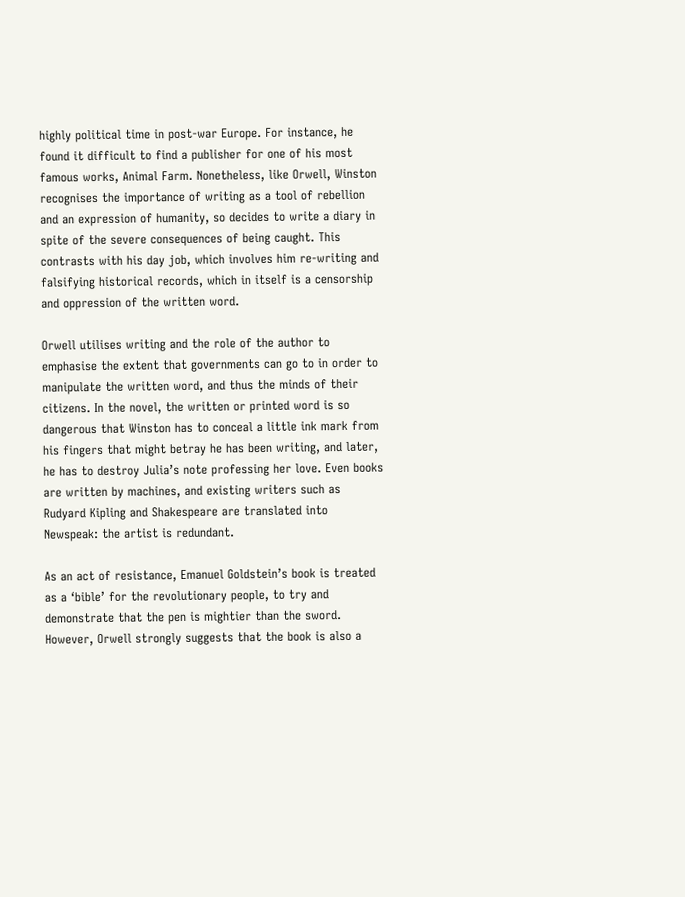highly political time in post-war Europe. For instance, he found it difficult to find a publisher for one of his most famous works, Animal Farm. Nonetheless, like Orwell, Winston recognises the importance of writing as a tool of rebellion and an expression of humanity, so decides to write a diary in spite of the severe consequences of being caught. This contrasts with his day job, which involves him re-writing and falsifying historical records, which in itself is a censorship and oppression of the written word.

Orwell utilises writing and the role of the author to emphasise the extent that governments can go to in order to manipulate the written word, and thus the minds of their citizens. In the novel, the written or printed word is so dangerous that Winston has to conceal a little ink mark from his fingers that might betray he has been writing, and later, he has to destroy Julia’s note professing her love. Even books are written by machines, and existing writers such as Rudyard Kipling and Shakespeare are translated into Newspeak: the artist is redundant.

As an act of resistance, Emanuel Goldstein’s book is treated as a ‘bible’ for the revolutionary people, to try and demonstrate that the pen is mightier than the sword. However, Orwell strongly suggests that the book is also a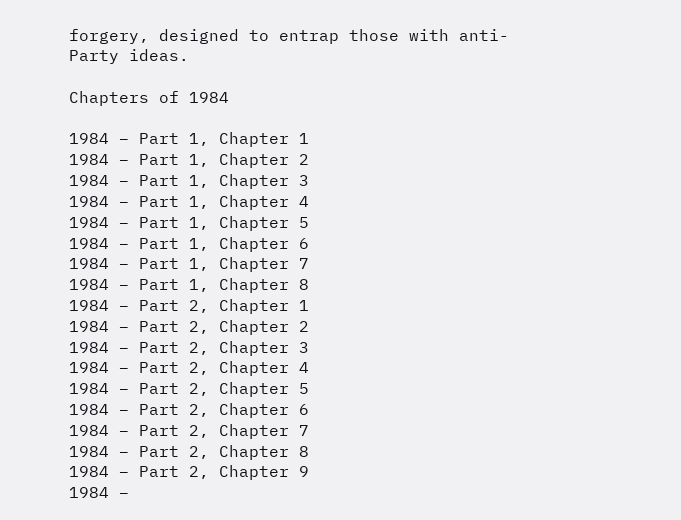forgery, designed to entrap those with anti-Party ideas.

Chapters of 1984

1984 – Part 1, Chapter 1
1984 – Part 1, Chapter 2
1984 – Part 1, Chapter 3
1984 – Part 1, Chapter 4
1984 – Part 1, Chapter 5
1984 – Part 1, Chapter 6
1984 – Part 1, Chapter 7
1984 – Part 1, Chapter 8
1984 – Part 2, Chapter 1
1984 – Part 2, Chapter 2
1984 – Part 2, Chapter 3
1984 – Part 2, Chapter 4
1984 – Part 2, Chapter 5
1984 – Part 2, Chapter 6
1984 – Part 2, Chapter 7
1984 – Part 2, Chapter 8
1984 – Part 2, Chapter 9
1984 –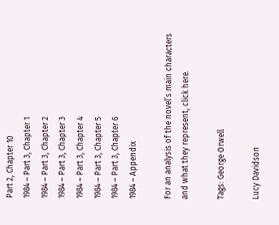Part 2, Chapter 10
1984 – Part 3, Chapter 1
1984 – Part 3, Chapter 2
1984 – Part 3, Chapter 3
1984 – Part 3, Chapter 4
1984 – Part 3, Chapter 5
1984 – Part 3, Chapter 6
1984 – Appendix

For an analysis of the novel’s main characters and what they represent, click here.

Tags: George Orwell

Lucy Davidson